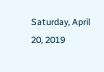Saturday, April 20, 2019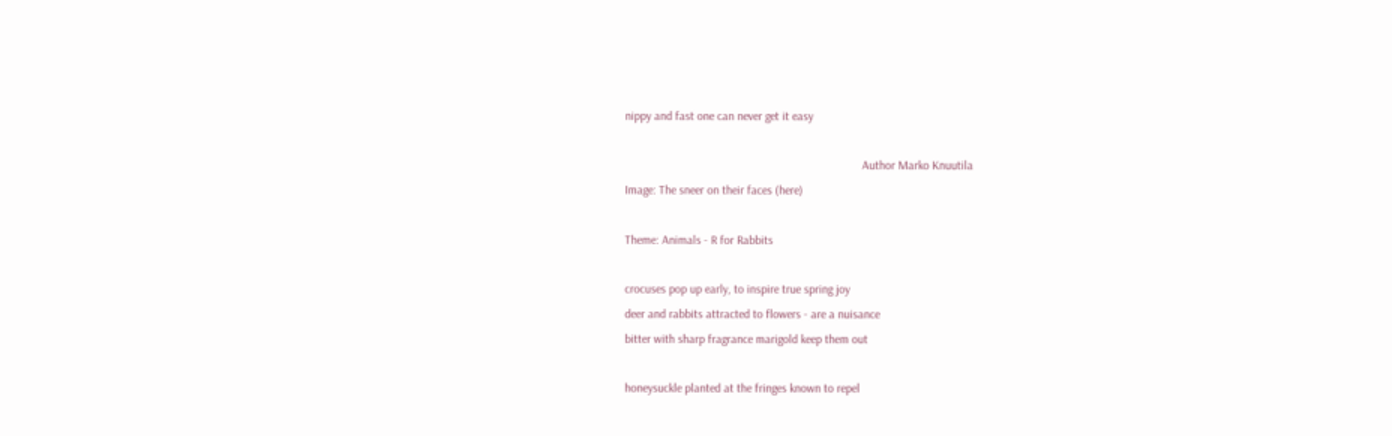nippy and fast one can never get it easy

                                                                               Author Marko Knuutila
Image: The sneer on their faces (here)

Theme: Animals - R for Rabbits

crocuses pop up early, to inspire true spring joy
deer and rabbits attracted to flowers - are a nuisance
bitter with sharp fragrance marigold keep them out

honeysuckle planted at the fringes known to repel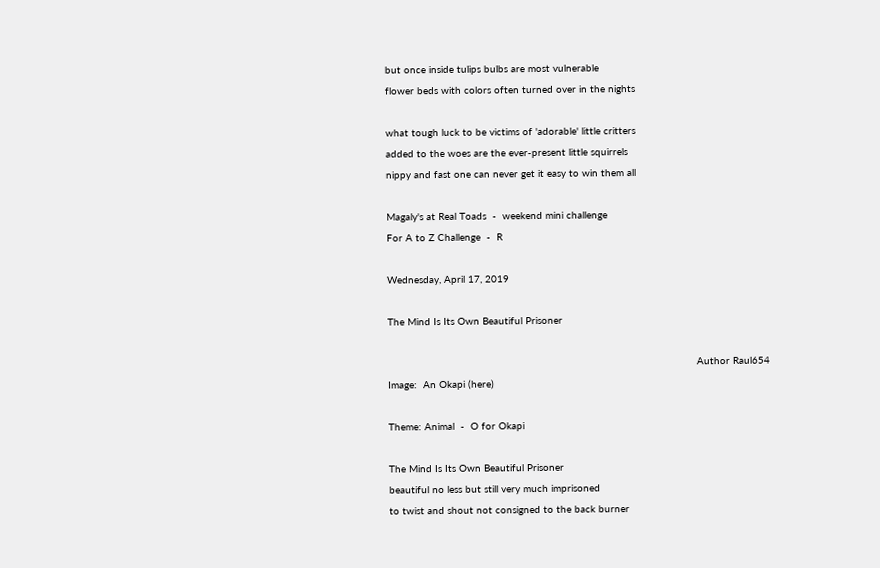but once inside tulips bulbs are most vulnerable
flower beds with colors often turned over in the nights

what tough luck to be victims of 'adorable' little critters
added to the woes are the ever-present little squirrels
nippy and fast one can never get it easy to win them all

Magaly's at Real Toads  -  weekend mini challenge
For A to Z Challenge  -  R

Wednesday, April 17, 2019

The Mind Is Its Own Beautiful Prisoner

                                                                                                       Author Raul654
Image:  An Okapi (here)

Theme: Animal  -  O for Okapi

The Mind Is Its Own Beautiful Prisoner
beautiful no less but still very much imprisoned
to twist and shout not consigned to the back burner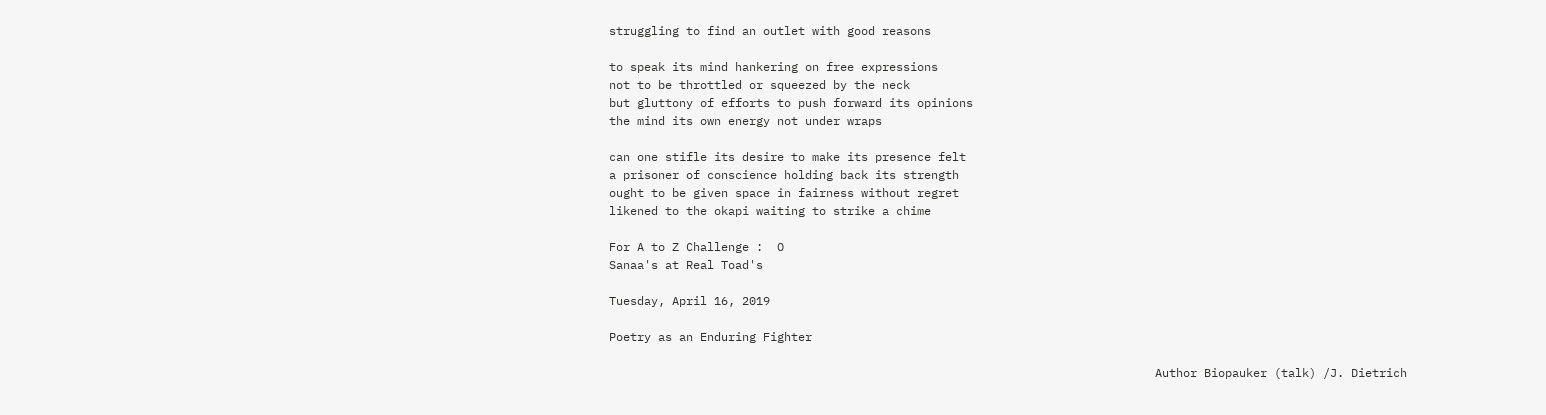struggling to find an outlet with good reasons

to speak its mind hankering on free expressions
not to be throttled or squeezed by the neck
but gluttony of efforts to push forward its opinions
the mind its own energy not under wraps

can one stifle its desire to make its presence felt
a prisoner of conscience holding back its strength
ought to be given space in fairness without regret
likened to the okapi waiting to strike a chime

For A to Z Challenge :  O
Sanaa's at Real Toad's

Tuesday, April 16, 2019

Poetry as an Enduring Fighter

                                                                              Author Biopauker (talk) /J. Dietrich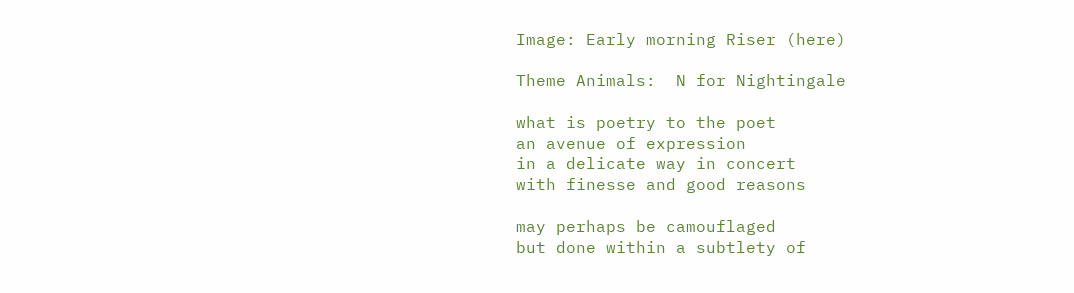Image: Early morning Riser (here)

Theme Animals:  N for Nightingale

what is poetry to the poet
an avenue of expression
in a delicate way in concert
with finesse and good reasons

may perhaps be camouflaged
but done within a subtlety of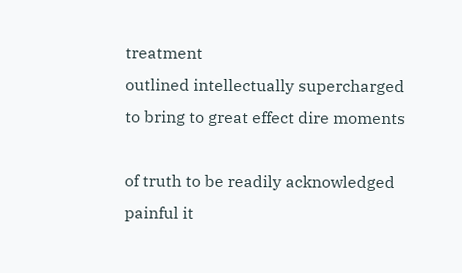treatment
outlined intellectually supercharged
to bring to great effect dire moments

of truth to be readily acknowledged
painful it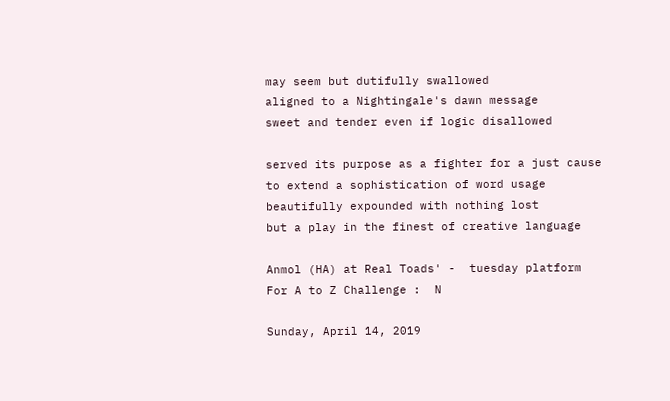may seem but dutifully swallowed
aligned to a Nightingale's dawn message
sweet and tender even if logic disallowed

served its purpose as a fighter for a just cause
to extend a sophistication of word usage
beautifully expounded with nothing lost
but a play in the finest of creative language

Anmol (HA) at Real Toads' -  tuesday platform
For A to Z Challenge :  N

Sunday, April 14, 2019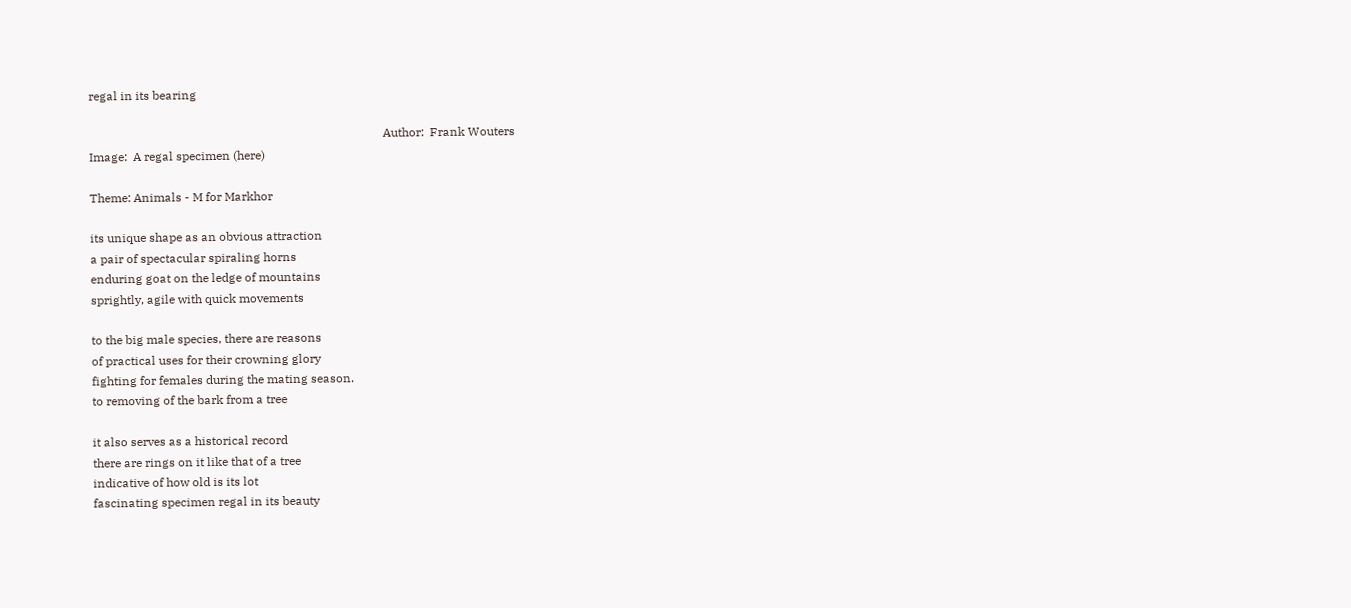regal in its bearing

                                                                                                  Author:  Frank Wouters
Image:  A regal specimen (here)

Theme: Animals - M for Markhor

its unique shape as an obvious attraction
a pair of spectacular spiraling horns
enduring goat on the ledge of mountains
sprightly, agile with quick movements

to the big male species, there are reasons
of practical uses for their crowning glory
fighting for females during the mating season.
to removing of the bark from a tree

it also serves as a historical record
there are rings on it like that of a tree
indicative of how old is its lot
fascinating specimen regal in its beauty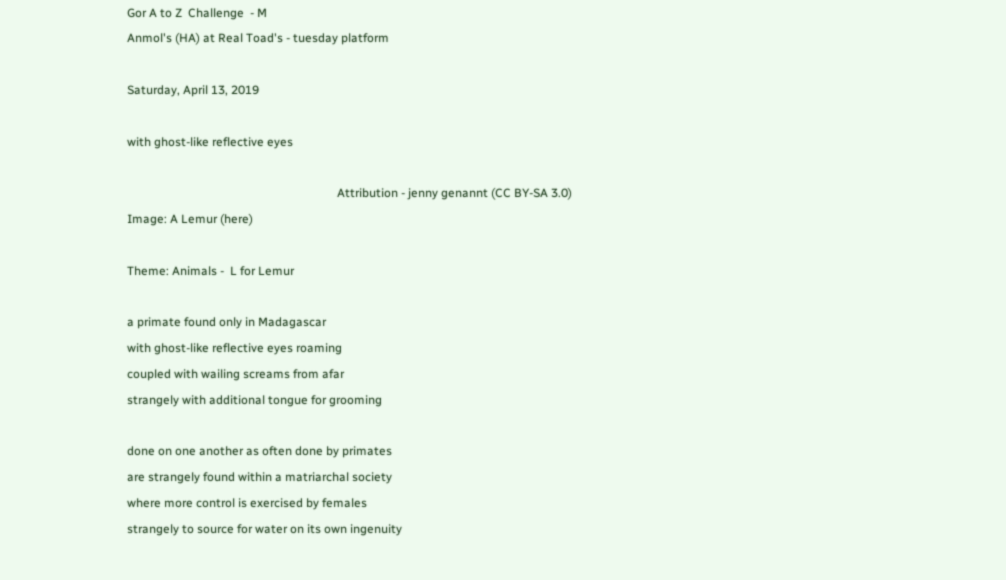Gor A to Z  Challenge  - M
Anmol's (HA) at Real Toad's - tuesday platform

Saturday, April 13, 2019

with ghost-like reflective eyes

                                                                      Attribution - jenny genannt (CC BY-SA 3.0)
Image: A Lemur (here)

Theme: Animals -  L for Lemur

a primate found only in Madagascar
with ghost-like reflective eyes roaming
coupled with wailing screams from afar
strangely with additional tongue for grooming

done on one another as often done by primates
are strangely found within a matriarchal society
where more control is exercised by females
strangely to source for water on its own ingenuity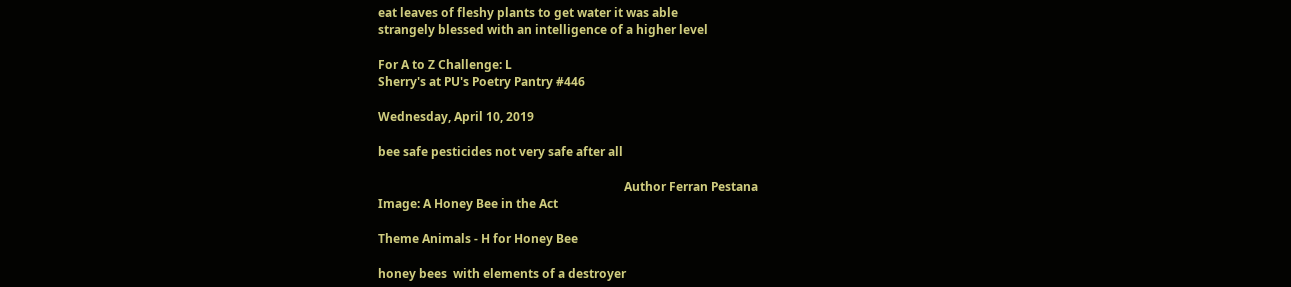eat leaves of fleshy plants to get water it was able
strangely blessed with an intelligence of a higher level

For A to Z Challenge: L
Sherry's at PU's Poetry Pantry #446

Wednesday, April 10, 2019

bee safe pesticides not very safe after all

                                                                                  Author Ferran Pestana
Image: A Honey Bee in the Act

Theme Animals - H for Honey Bee

honey bees  with elements of a destroyer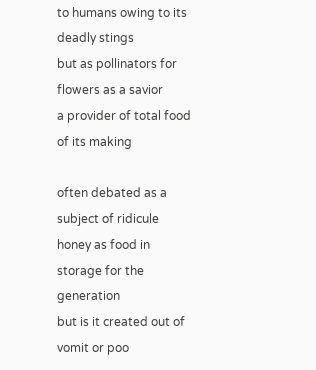to humans owing to its deadly stings
but as pollinators for flowers as a savior
a provider of total food of its making

often debated as a subject of ridicule
honey as food in storage for the generation
but is it created out of vomit or poo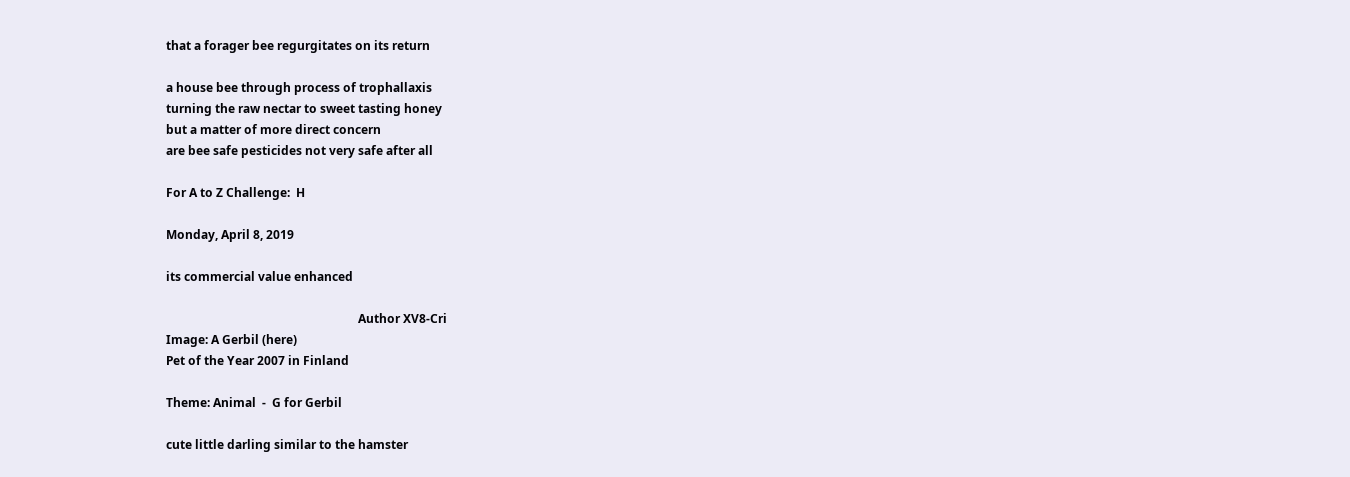that a forager bee regurgitates on its return

a house bee through process of trophallaxis
turning the raw nectar to sweet tasting honey
but a matter of more direct concern
are bee safe pesticides not very safe after all

For A to Z Challenge:  H

Monday, April 8, 2019

its commercial value enhanced

                                                                Author XV8-Cri
Image: A Gerbil (here)
Pet of the Year 2007 in Finland

Theme: Animal  -  G for Gerbil

cute little darling similar to the hamster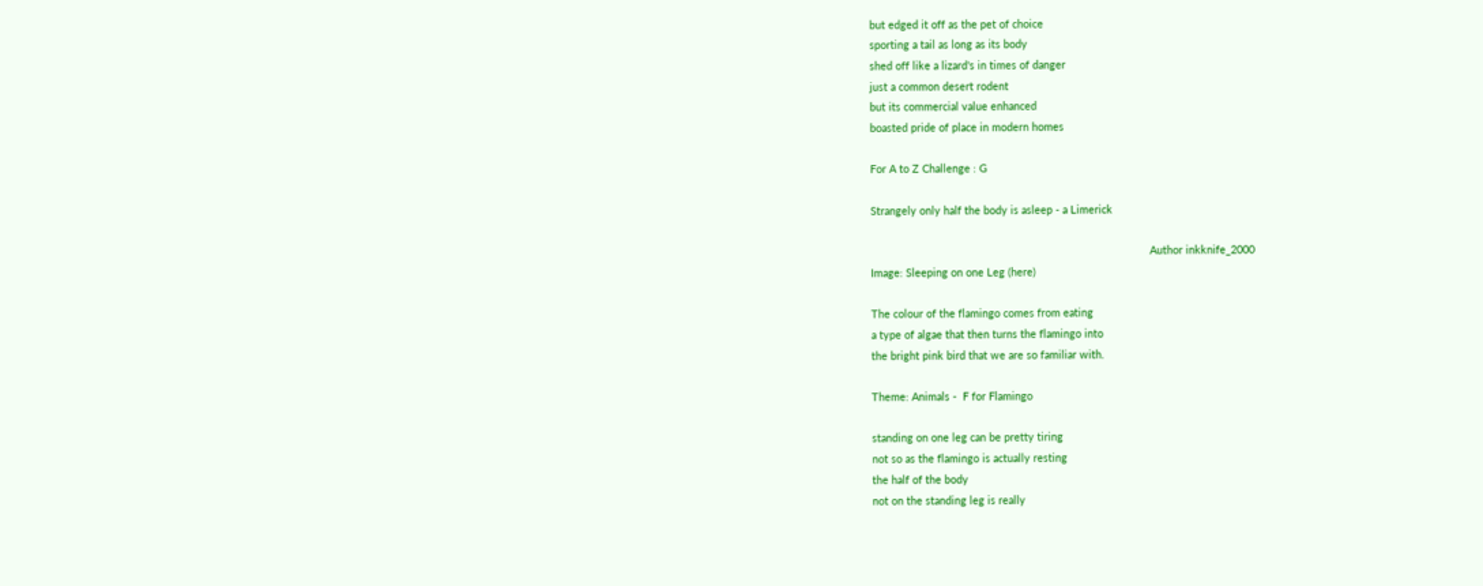but edged it off as the pet of choice
sporting a tail as long as its body
shed off like a lizard's in times of danger
just a common desert rodent
but its commercial value enhanced
boasted pride of place in modern homes

For A to Z Challenge : G

Strangely only half the body is asleep - a Limerick

                                                                                             Author inkknife_2000
Image: Sleeping on one Leg (here)

The colour of the flamingo comes from eating
a type of algae that then turns the flamingo into
the bright pink bird that we are so familiar with.

Theme: Animals -  F for Flamingo

standing on one leg can be pretty tiring
not so as the flamingo is actually resting
the half of the body
not on the standing leg is really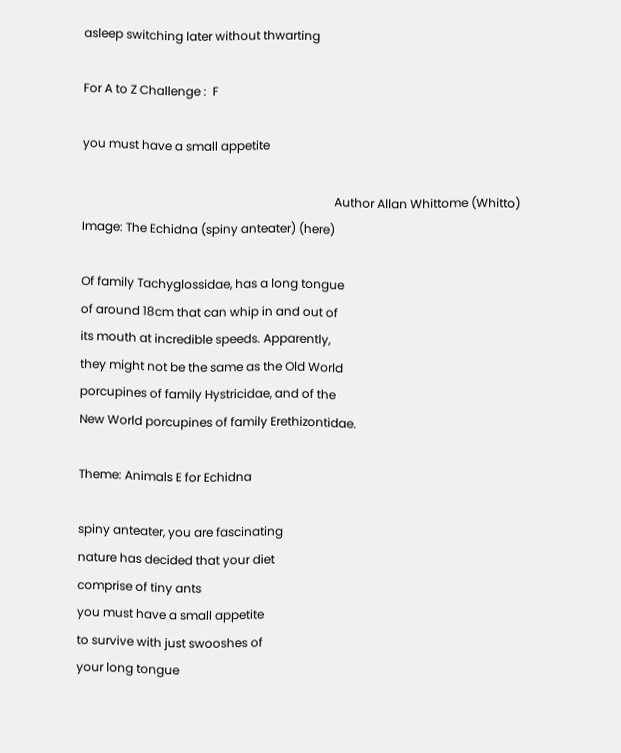asleep switching later without thwarting

For A to Z Challenge :  F

you must have a small appetite

                                                                                    Author Allan Whittome (Whitto)
Image: The Echidna (spiny anteater) (here)

Of family Tachyglossidae, has a long tongue
of around 18cm that can whip in and out of
its mouth at incredible speeds. Apparently,
they might not be the same as the Old World
porcupines of family Hystricidae, and of the
New World porcupines of family Erethizontidae.

Theme: Animals E for Echidna

spiny anteater, you are fascinating
nature has decided that your diet
comprise of tiny ants
you must have a small appetite
to survive with just swooshes of
your long tongue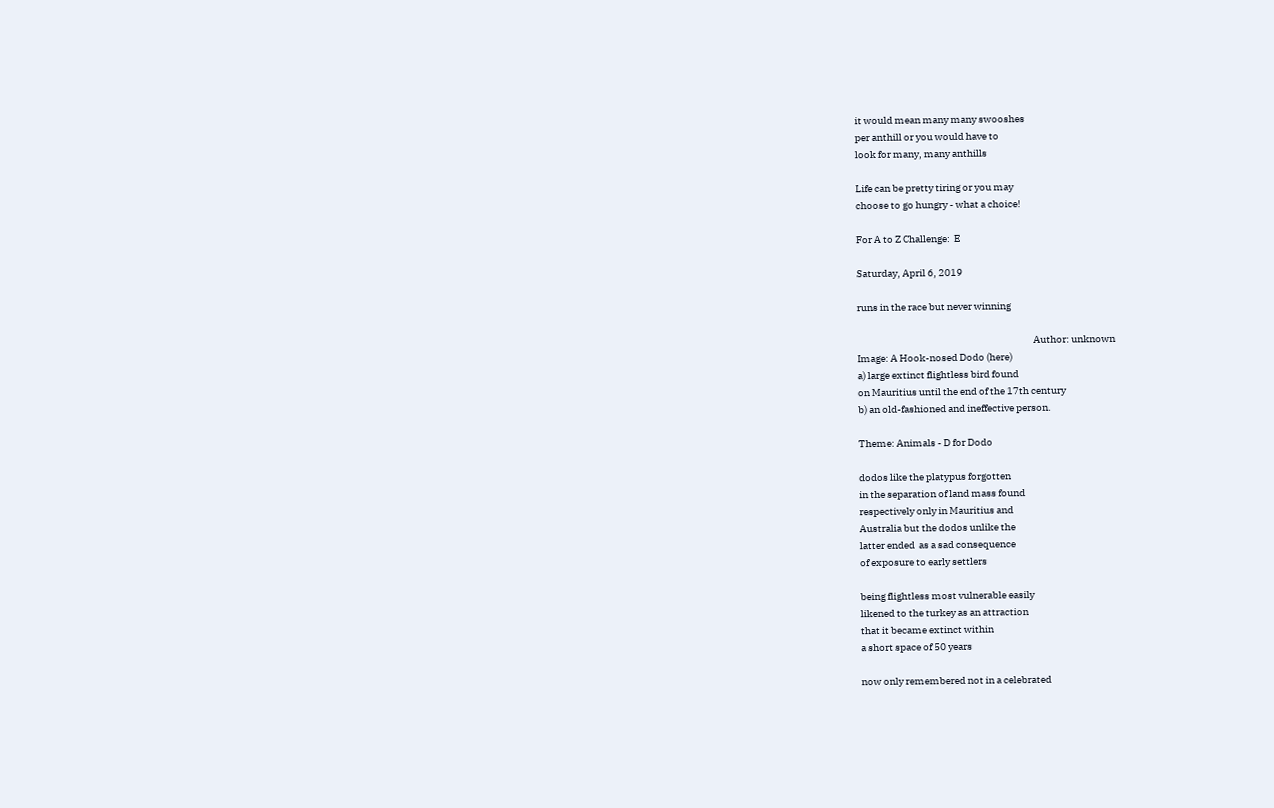it would mean many many swooshes
per anthill or you would have to
look for many, many anthills

Life can be pretty tiring or you may
choose to go hungry - what a choice!

For A to Z Challenge:  E

Saturday, April 6, 2019

runs in the race but never winning

                                                                                        Author: unknown
Image: A Hook-nosed Dodo (here)
a) large extinct flightless bird found
on Mauritius until the end of the 17th century
b) an old-fashioned and ineffective person.

Theme: Animals - D for Dodo

dodos like the platypus forgotten
in the separation of land mass found
respectively only in Mauritius and
Australia but the dodos unlike the
latter ended  as a sad consequence
of exposure to early settlers

being flightless most vulnerable easily
likened to the turkey as an attraction
that it became extinct within
a short space of 50 years

now only remembered not in a celebrated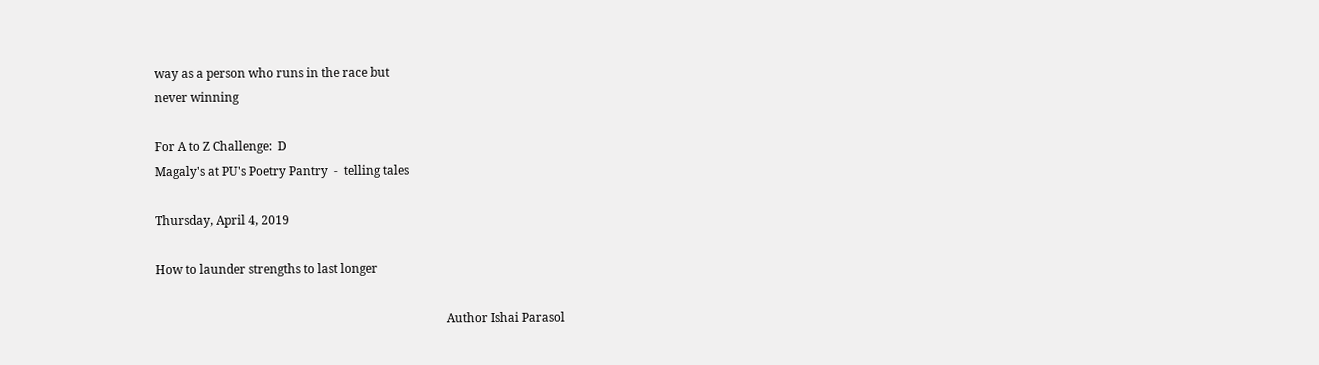way as a person who runs in the race but
never winning

For A to Z Challenge:  D
Magaly's at PU's Poetry Pantry  -  telling tales

Thursday, April 4, 2019

How to launder strengths to last longer

                                                                                                 Author Ishai Parasol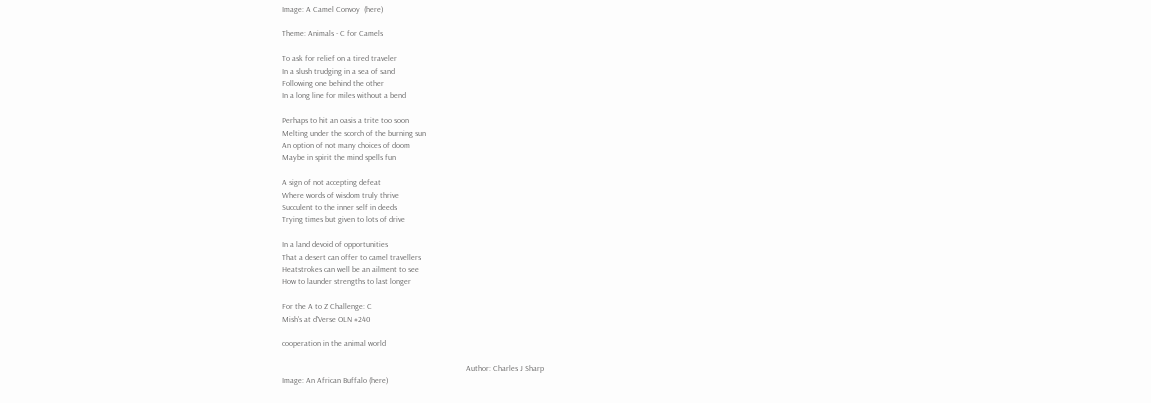Image: A Camel Convoy  (here)

Theme: Animals - C for Camels

To ask for relief on a tired traveler
In a slush trudging in a sea of sand
Following one behind the other
In a long line for miles without a bend

Perhaps to hit an oasis a trite too soon
Melting under the scorch of the burning sun
An option of not many choices of doom
Maybe in spirit the mind spells fun

A sign of not accepting defeat
Where words of wisdom truly thrive
Succulent to the inner self in deeds
Trying times but given to lots of drive

In a land devoid of opportunities
That a desert can offer to camel travellers
Heatstrokes can well be an ailment to see
How to launder strengths to last longer

For the A to Z Challenge: C
Mish's at d'Verse OLN #240

cooperation in the animal world

                                                                                            Author: Charles J Sharp
Image: An African Buffalo (here)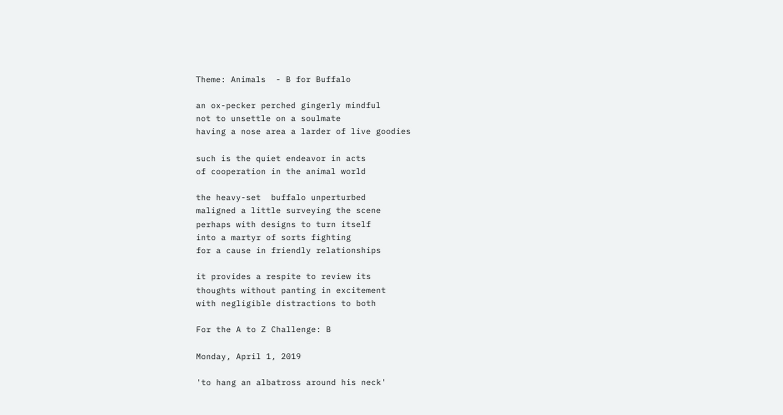Theme: Animals  - B for Buffalo

an ox-pecker perched gingerly mindful
not to unsettle on a soulmate
having a nose area a larder of live goodies

such is the quiet endeavor in acts
of cooperation in the animal world

the heavy-set  buffalo unperturbed
maligned a little surveying the scene
perhaps with designs to turn itself
into a martyr of sorts fighting
for a cause in friendly relationships

it provides a respite to review its
thoughts without panting in excitement
with negligible distractions to both

For the A to Z Challenge: B

Monday, April 1, 2019

'to hang an albatross around his neck'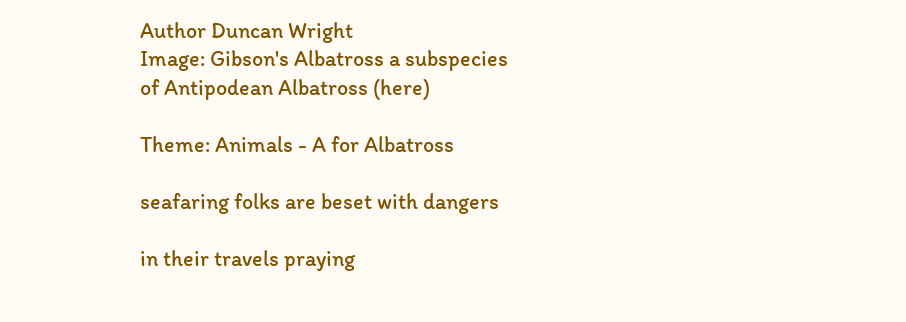Author Duncan Wright
Image: Gibson's Albatross a subspecies
of Antipodean Albatross (here)

Theme: Animals - A for Albatross

seafaring folks are beset with dangers

in their travels praying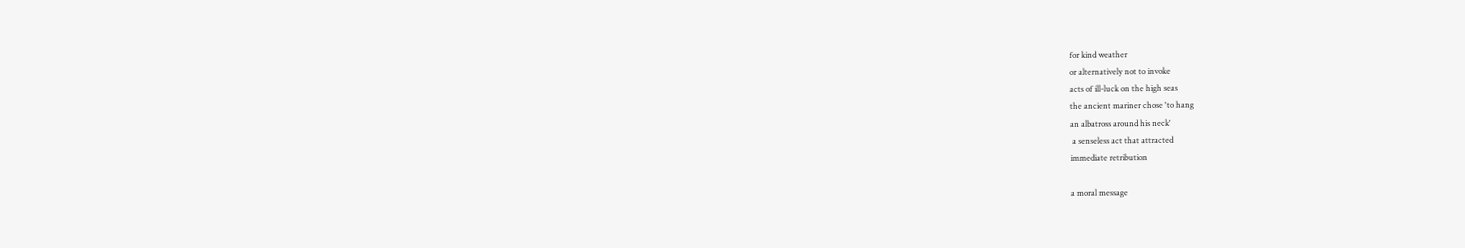for kind weather
or alternatively not to invoke
acts of ill-luck on the high seas
the ancient mariner chose 'to hang
an albatross around his neck'
 a senseless act that attracted
immediate retribution

a moral message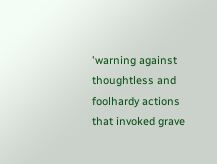'warning against
thoughtless and foolhardy actions
that invoked grave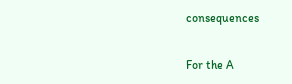consequences

For the A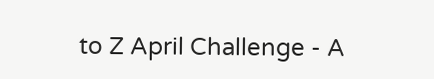to Z April Challenge - A